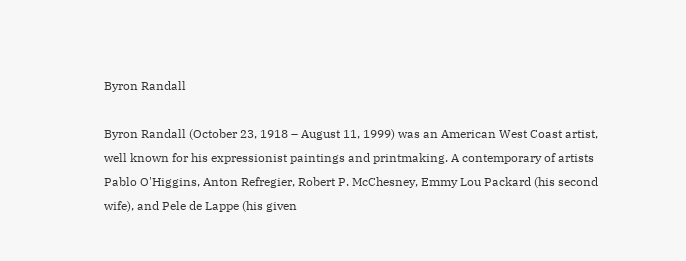Byron Randall

Byron Randall (October 23, 1918 – August 11, 1999) was an American West Coast artist, well known for his expressionist paintings and printmaking. A contemporary of artists Pablo O'Higgins, Anton Refregier, Robert P. McChesney, Emmy Lou Packard (his second wife), and Pele de Lappe (his given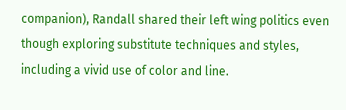companion), Randall shared their left wing politics even though exploring substitute techniques and styles, including a vivid use of color and line.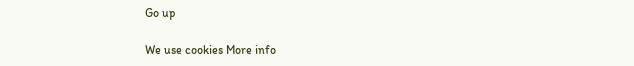Go up

We use cookies More info